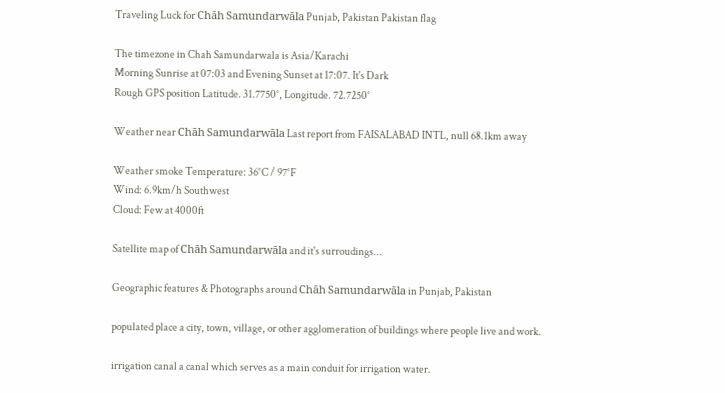Traveling Luck for Chāh Samundarwāla Punjab, Pakistan Pakistan flag

The timezone in Chah Samundarwala is Asia/Karachi
Morning Sunrise at 07:03 and Evening Sunset at 17:07. It's Dark
Rough GPS position Latitude. 31.7750°, Longitude. 72.7250°

Weather near Chāh Samundarwāla Last report from FAISALABAD INTL, null 68.1km away

Weather smoke Temperature: 36°C / 97°F
Wind: 6.9km/h Southwest
Cloud: Few at 4000ft

Satellite map of Chāh Samundarwāla and it's surroudings...

Geographic features & Photographs around Chāh Samundarwāla in Punjab, Pakistan

populated place a city, town, village, or other agglomeration of buildings where people live and work.

irrigation canal a canal which serves as a main conduit for irrigation water.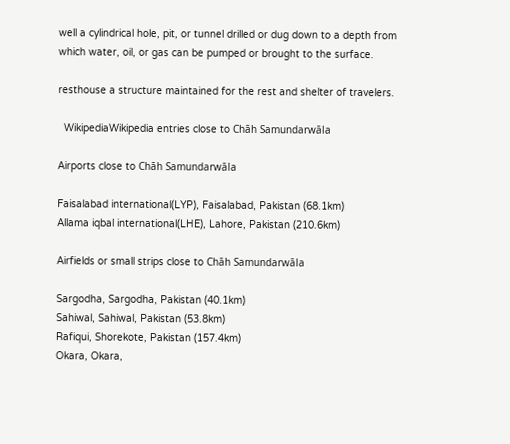well a cylindrical hole, pit, or tunnel drilled or dug down to a depth from which water, oil, or gas can be pumped or brought to the surface.

resthouse a structure maintained for the rest and shelter of travelers.

  WikipediaWikipedia entries close to Chāh Samundarwāla

Airports close to Chāh Samundarwāla

Faisalabad international(LYP), Faisalabad, Pakistan (68.1km)
Allama iqbal international(LHE), Lahore, Pakistan (210.6km)

Airfields or small strips close to Chāh Samundarwāla

Sargodha, Sargodha, Pakistan (40.1km)
Sahiwal, Sahiwal, Pakistan (53.8km)
Rafiqui, Shorekote, Pakistan (157.4km)
Okara, Okara,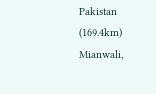Pakistan (169.4km)
Mianwali,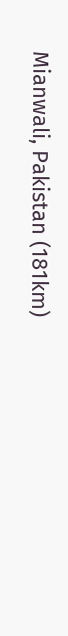Mianwali, Pakistan (181km)